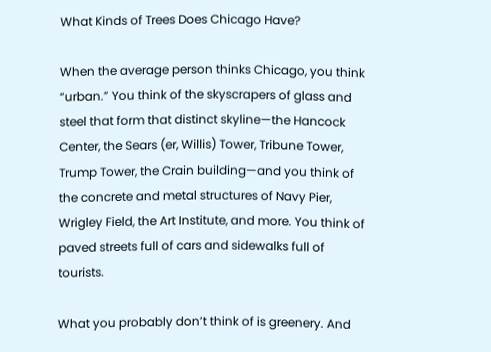What Kinds of Trees Does Chicago Have?

When the average person thinks Chicago, you think “urban.” You think of the skyscrapers of glass and steel that form that distinct skyline—the Hancock Center, the Sears (er, Willis) Tower, Tribune Tower, Trump Tower, the Crain building—and you think of the concrete and metal structures of Navy Pier, Wrigley Field, the Art Institute, and more. You think of paved streets full of cars and sidewalks full of tourists.

What you probably don’t think of is greenery. And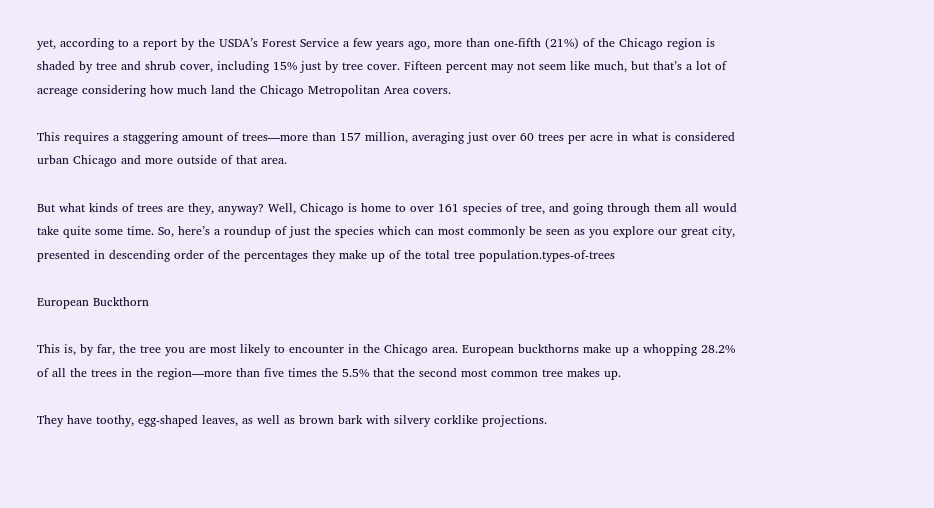yet, according to a report by the USDA’s Forest Service a few years ago, more than one-fifth (21%) of the Chicago region is shaded by tree and shrub cover, including 15% just by tree cover. Fifteen percent may not seem like much, but that’s a lot of acreage considering how much land the Chicago Metropolitan Area covers.

This requires a staggering amount of trees—more than 157 million, averaging just over 60 trees per acre in what is considered urban Chicago and more outside of that area.

But what kinds of trees are they, anyway? Well, Chicago is home to over 161 species of tree, and going through them all would take quite some time. So, here’s a roundup of just the species which can most commonly be seen as you explore our great city, presented in descending order of the percentages they make up of the total tree population.types-of-trees

European Buckthorn

This is, by far, the tree you are most likely to encounter in the Chicago area. European buckthorns make up a whopping 28.2% of all the trees in the region—more than five times the 5.5% that the second most common tree makes up.

They have toothy, egg-shaped leaves, as well as brown bark with silvery corklike projections.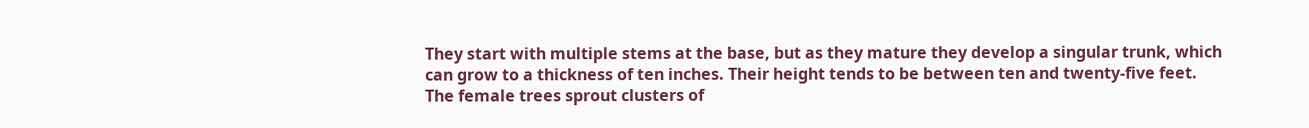They start with multiple stems at the base, but as they mature they develop a singular trunk, which can grow to a thickness of ten inches. Their height tends to be between ten and twenty-five feet. The female trees sprout clusters of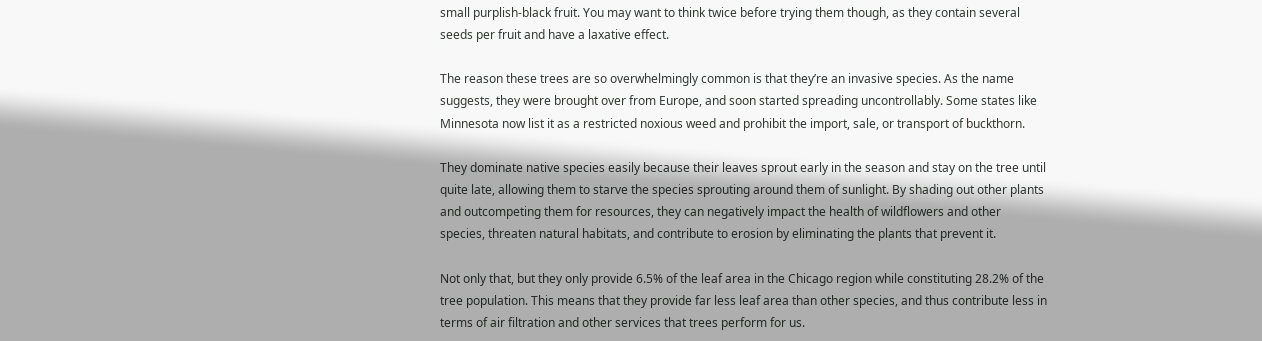small purplish-black fruit. You may want to think twice before trying them though, as they contain several seeds per fruit and have a laxative effect.

The reason these trees are so overwhelmingly common is that they’re an invasive species. As the name suggests, they were brought over from Europe, and soon started spreading uncontrollably. Some states like Minnesota now list it as a restricted noxious weed and prohibit the import, sale, or transport of buckthorn.

They dominate native species easily because their leaves sprout early in the season and stay on the tree until quite late, allowing them to starve the species sprouting around them of sunlight. By shading out other plants and outcompeting them for resources, they can negatively impact the health of wildflowers and other species, threaten natural habitats, and contribute to erosion by eliminating the plants that prevent it.

Not only that, but they only provide 6.5% of the leaf area in the Chicago region while constituting 28.2% of the tree population. This means that they provide far less leaf area than other species, and thus contribute less in terms of air filtration and other services that trees perform for us.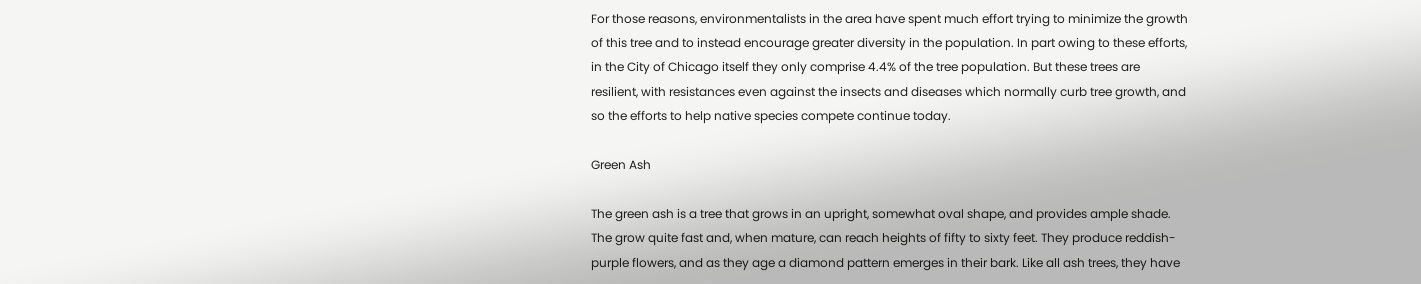For those reasons, environmentalists in the area have spent much effort trying to minimize the growth of this tree and to instead encourage greater diversity in the population. In part owing to these efforts, in the City of Chicago itself they only comprise 4.4% of the tree population. But these trees are resilient, with resistances even against the insects and diseases which normally curb tree growth, and so the efforts to help native species compete continue today.

Green Ash

The green ash is a tree that grows in an upright, somewhat oval shape, and provides ample shade. The grow quite fast and, when mature, can reach heights of fifty to sixty feet. They produce reddish-purple flowers, and as they age a diamond pattern emerges in their bark. Like all ash trees, they have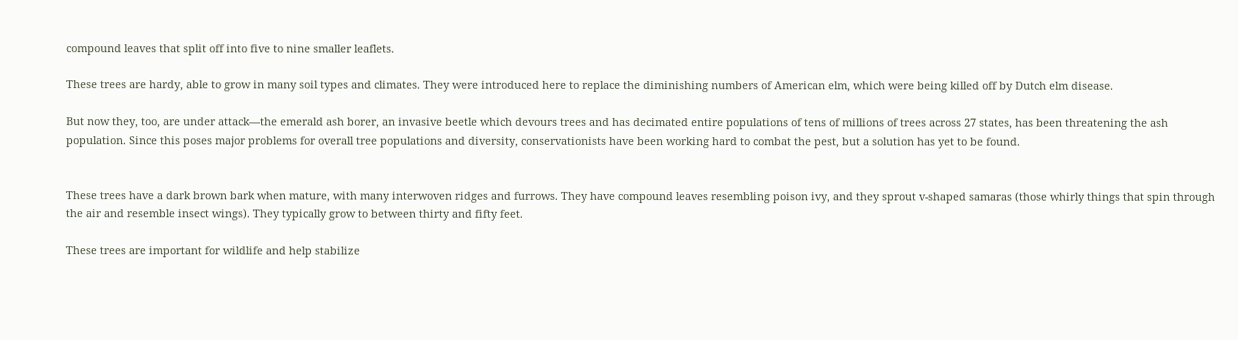compound leaves that split off into five to nine smaller leaflets.

These trees are hardy, able to grow in many soil types and climates. They were introduced here to replace the diminishing numbers of American elm, which were being killed off by Dutch elm disease.

But now they, too, are under attack—the emerald ash borer, an invasive beetle which devours trees and has decimated entire populations of tens of millions of trees across 27 states, has been threatening the ash population. Since this poses major problems for overall tree populations and diversity, conservationists have been working hard to combat the pest, but a solution has yet to be found.


These trees have a dark brown bark when mature, with many interwoven ridges and furrows. They have compound leaves resembling poison ivy, and they sprout v-shaped samaras (those whirly things that spin through the air and resemble insect wings). They typically grow to between thirty and fifty feet.

These trees are important for wildlife and help stabilize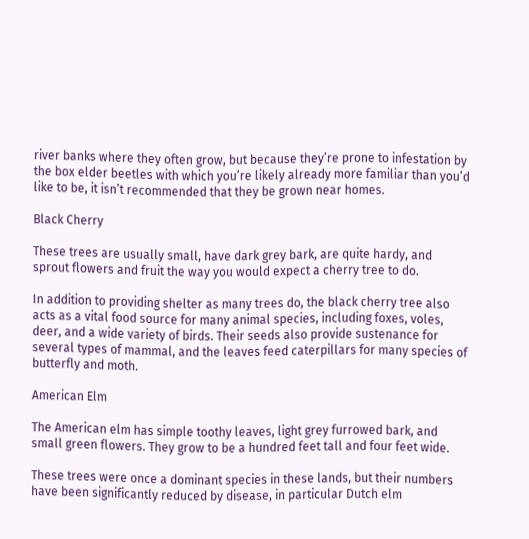river banks where they often grow, but because they’re prone to infestation by the box elder beetles with which you’re likely already more familiar than you’d like to be, it isn’t recommended that they be grown near homes.

Black Cherry

These trees are usually small, have dark grey bark, are quite hardy, and sprout flowers and fruit the way you would expect a cherry tree to do.

In addition to providing shelter as many trees do, the black cherry tree also acts as a vital food source for many animal species, including foxes, voles, deer, and a wide variety of birds. Their seeds also provide sustenance for several types of mammal, and the leaves feed caterpillars for many species of butterfly and moth.

American Elm

The American elm has simple toothy leaves, light grey furrowed bark, and small green flowers. They grow to be a hundred feet tall and four feet wide.

These trees were once a dominant species in these lands, but their numbers have been significantly reduced by disease, in particular Dutch elm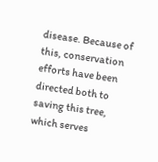disease. Because of this, conservation efforts have been directed both to saving this tree, which serves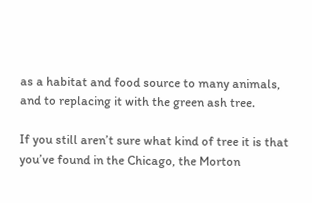as a habitat and food source to many animals, and to replacing it with the green ash tree.

If you still aren’t sure what kind of tree it is that you’ve found in the Chicago, the Morton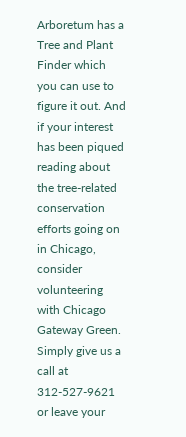Arboretum has a Tree and Plant Finder which you can use to figure it out. And if your interest has been piqued reading about the tree-related conservation efforts going on in Chicago, consider volunteering with Chicago Gateway Green. Simply give us a call at 312-527-9621 or leave your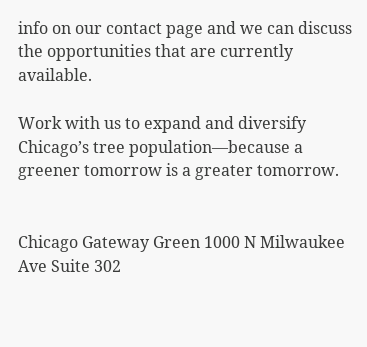info on our contact page and we can discuss the opportunities that are currently available.

Work with us to expand and diversify Chicago’s tree population—because a greener tomorrow is a greater tomorrow.


Chicago Gateway Green 1000 N Milwaukee Ave Suite 302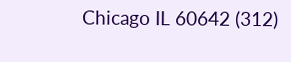Chicago IL 60642 (312)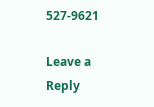527-9621

Leave a Reply